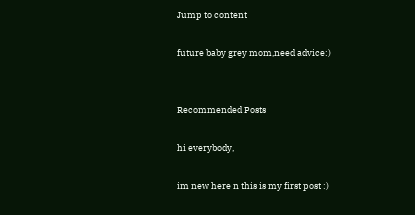Jump to content

future baby grey mom,need advice:)


Recommended Posts

hi everybody,

im new here n this is my first post :)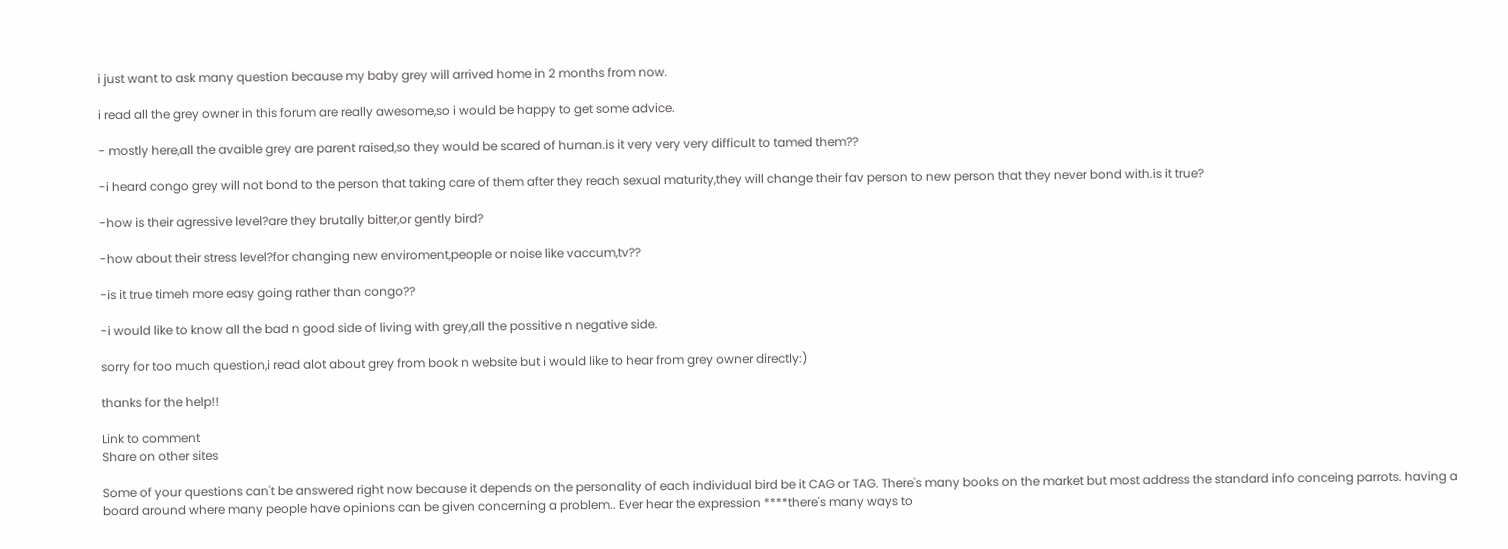i just want to ask many question because my baby grey will arrived home in 2 months from now.

i read all the grey owner in this forum are really awesome,so i would be happy to get some advice.

- mostly here,all the avaible grey are parent raised,so they would be scared of human.is it very very very difficult to tamed them??

-i heard congo grey will not bond to the person that taking care of them after they reach sexual maturity,they will change their fav person to new person that they never bond with.is it true?

-how is their agressive level?are they brutally bitter,or gently bird?

-how about their stress level?for changing new enviroment,people or noise like vaccum,tv??

-is it true timeh more easy going rather than congo??

-i would like to know all the bad n good side of living with grey,all the possitive n negative side.

sorry for too much question,i read alot about grey from book n website but i would like to hear from grey owner directly:)

thanks for the help!!

Link to comment
Share on other sites

Some of your questions can't be answered right now because it depends on the personality of each individual bird be it CAG or TAG. There's many books on the market but most address the standard info conceing parrots. having a board around where many people have opinions can be given concerning a problem.. Ever hear the expression ****there's many ways to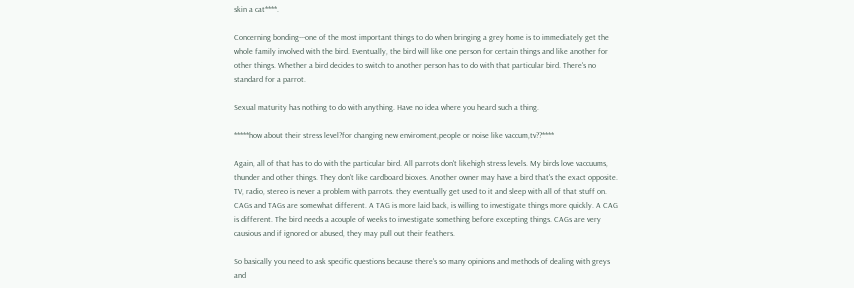skin a cat****.

Concerning bonding---one of the most important things to do when bringing a grey home is to immediately get the whole family involved with the bird. Eventually, the bird will like one person for certain things and like another for other things. Whether a bird decides to switch to another person has to do with that particular bird. There's no standard for a parrot.

Sexual maturity has nothing to do with anything. Have no idea where you heard such a thing.

*****how about their stress level?for changing new enviroment,people or noise like vaccum,tv??****

Again, all of that has to do with the particular bird. All parrots don't likehigh stress levels. My birds love vaccuums, thunder and other things. They don't like cardboard bioxes. Another owner may have a bird that's the exact opposite. TV, radio, stereo is never a problem with parrots. they eventually get used to it and sleep with all of that stuff on. CAGs and TAGs are somewhat different. A TAG is more laid back, is willing to investigate things more quickly. A CAG is different. The bird needs a acouple of weeks to investigate something before excepting things. CAGs are very causious and if ignored or abused, they may pull out their feathers.

So basically you need to ask specific questions because there's so many opinions and methods of dealing with greys and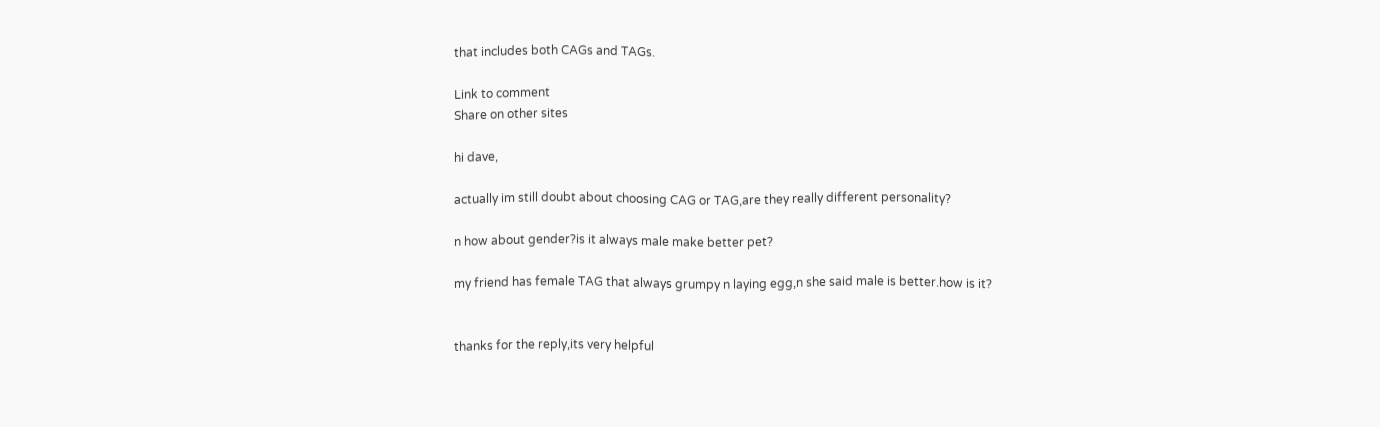that includes both CAGs and TAGs.

Link to comment
Share on other sites

hi dave,

actually im still doubt about choosing CAG or TAG,are they really different personality?

n how about gender?is it always male make better pet?

my friend has female TAG that always grumpy n laying egg,n she said male is better.how is it?


thanks for the reply,its very helpful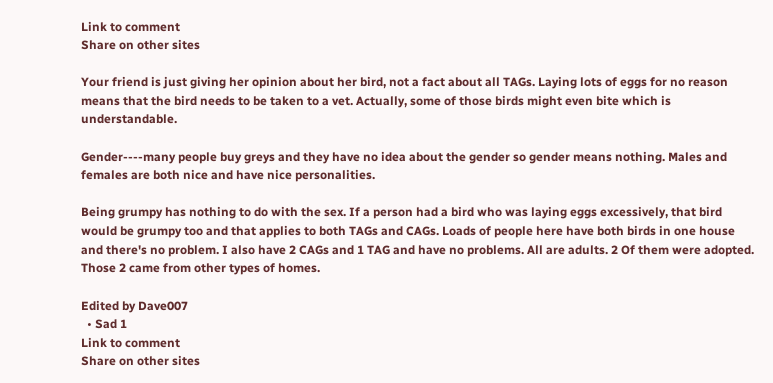Link to comment
Share on other sites

Your friend is just giving her opinion about her bird, not a fact about all TAGs. Laying lots of eggs for no reason means that the bird needs to be taken to a vet. Actually, some of those birds might even bite which is understandable.

Gender----many people buy greys and they have no idea about the gender so gender means nothing. Males and females are both nice and have nice personalities.

Being grumpy has nothing to do with the sex. If a person had a bird who was laying eggs excessively, that bird would be grumpy too and that applies to both TAGs and CAGs. Loads of people here have both birds in one house and there's no problem. I also have 2 CAGs and 1 TAG and have no problems. All are adults. 2 Of them were adopted. Those 2 came from other types of homes.

Edited by Dave007
  • Sad 1
Link to comment
Share on other sites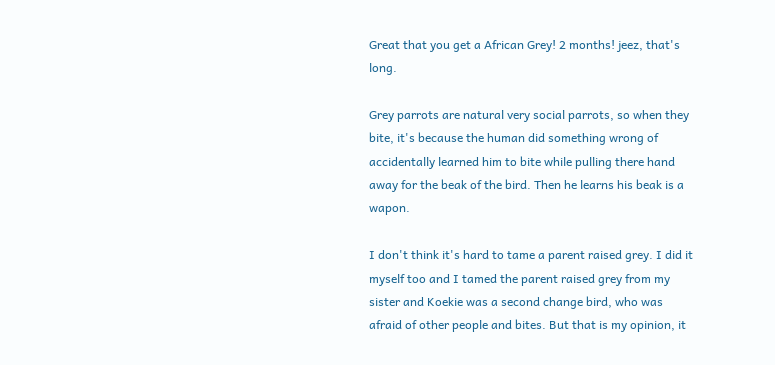Great that you get a African Grey! 2 months! jeez, that's long.

Grey parrots are natural very social parrots, so when they bite, it's because the human did something wrong of accidentally learned him to bite while pulling there hand away for the beak of the bird. Then he learns his beak is a wapon.

I don't think it's hard to tame a parent raised grey. I did it myself too and I tamed the parent raised grey from my sister and Koekie was a second change bird, who was afraid of other people and bites. But that is my opinion, it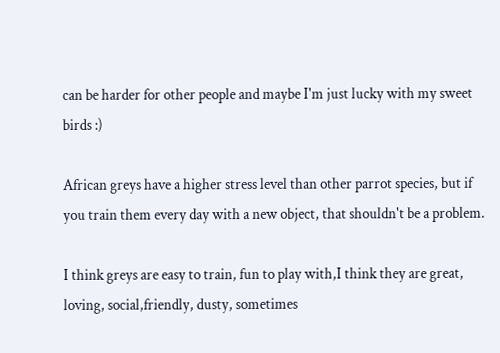can be harder for other people and maybe I'm just lucky with my sweet birds :)

African greys have a higher stress level than other parrot species, but if you train them every day with a new object, that shouldn't be a problem.

I think greys are easy to train, fun to play with,I think they are great, loving, social,friendly, dusty, sometimes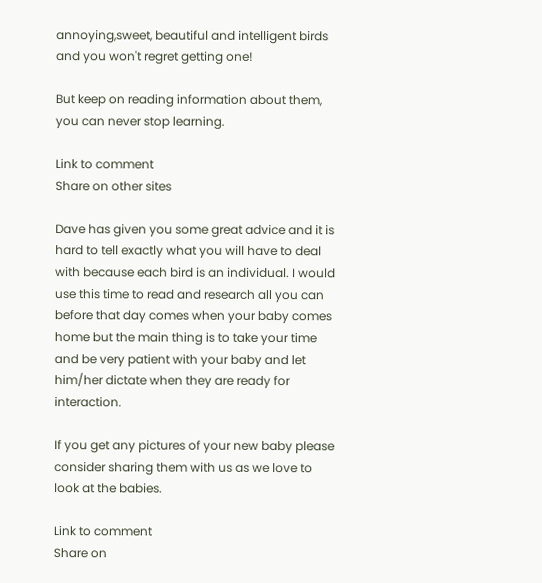annoying,sweet, beautiful and intelligent birds and you won't regret getting one!

But keep on reading information about them, you can never stop learning.

Link to comment
Share on other sites

Dave has given you some great advice and it is hard to tell exactly what you will have to deal with because each bird is an individual. I would use this time to read and research all you can before that day comes when your baby comes home but the main thing is to take your time and be very patient with your baby and let him/her dictate when they are ready for interaction.

If you get any pictures of your new baby please consider sharing them with us as we love to look at the babies.

Link to comment
Share on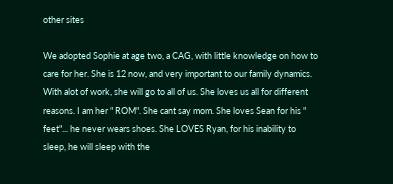other sites

We adopted Sophie at age two, a CAG, with little knowledge on how to care for her. She is 12 now, and very important to our family dynamics. With alot of work, she will go to all of us. She loves us all for different reasons. I am her " ROM". She cant say mom. She loves Sean for his " feet"... he never wears shoes. She LOVES Ryan, for his inability to sleep, he will sleep with the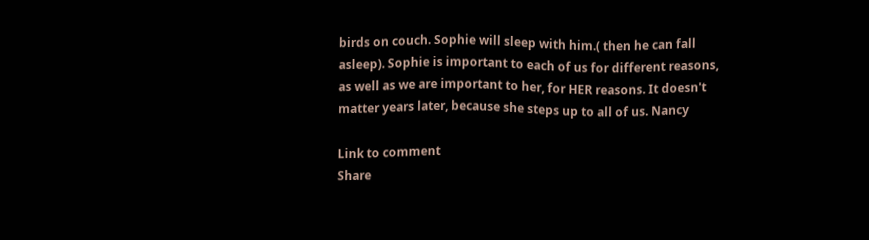birds on couch. Sophie will sleep with him.( then he can fall asleep). Sophie is important to each of us for different reasons, as well as we are important to her, for HER reasons. It doesn't matter years later, because she steps up to all of us. Nancy

Link to comment
Share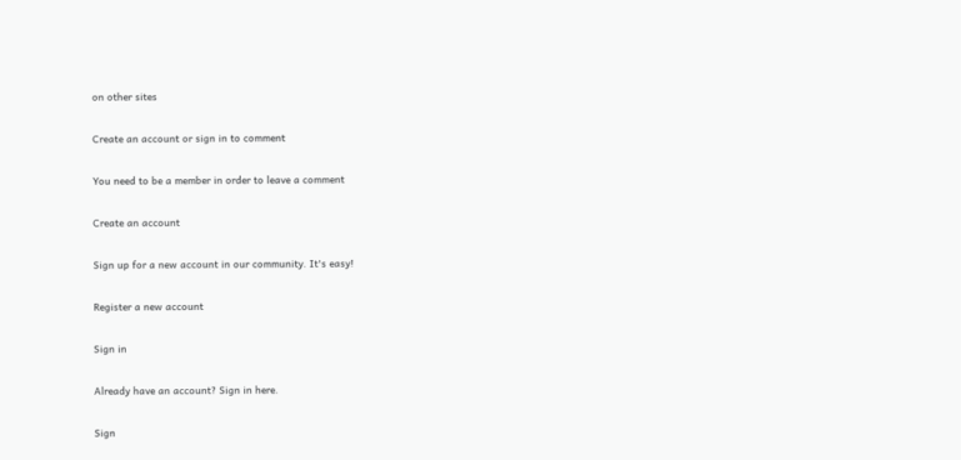on other sites

Create an account or sign in to comment

You need to be a member in order to leave a comment

Create an account

Sign up for a new account in our community. It's easy!

Register a new account

Sign in

Already have an account? Sign in here.

Sign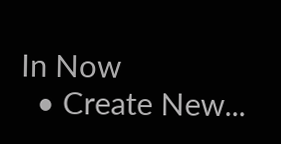In Now
  • Create New...